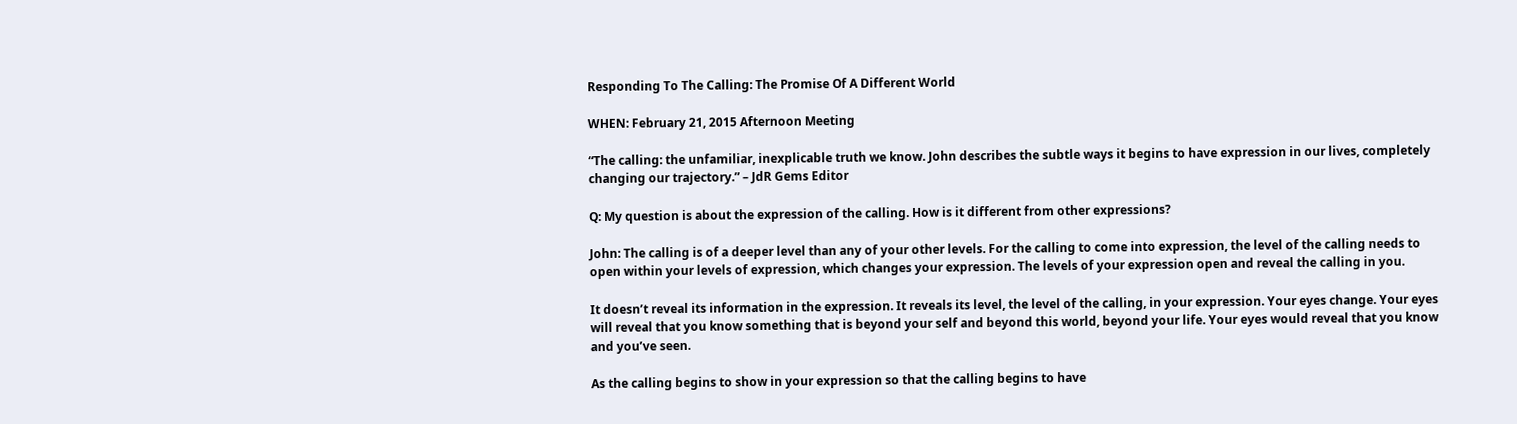Responding To The Calling: The Promise Of A Different World

WHEN: February 21, 2015 Afternoon Meeting

“The calling: the unfamiliar, inexplicable truth we know. John describes the subtle ways it begins to have expression in our lives, completely changing our trajectory.” – JdR Gems Editor

Q: My question is about the expression of the calling. How is it different from other expressions?

John: The calling is of a deeper level than any of your other levels. For the calling to come into expression, the level of the calling needs to open within your levels of expression, which changes your expression. The levels of your expression open and reveal the calling in you.

It doesn’t reveal its information in the expression. It reveals its level, the level of the calling, in your expression. Your eyes change. Your eyes will reveal that you know something that is beyond your self and beyond this world, beyond your life. Your eyes would reveal that you know and you’ve seen.

As the calling begins to show in your expression so that the calling begins to have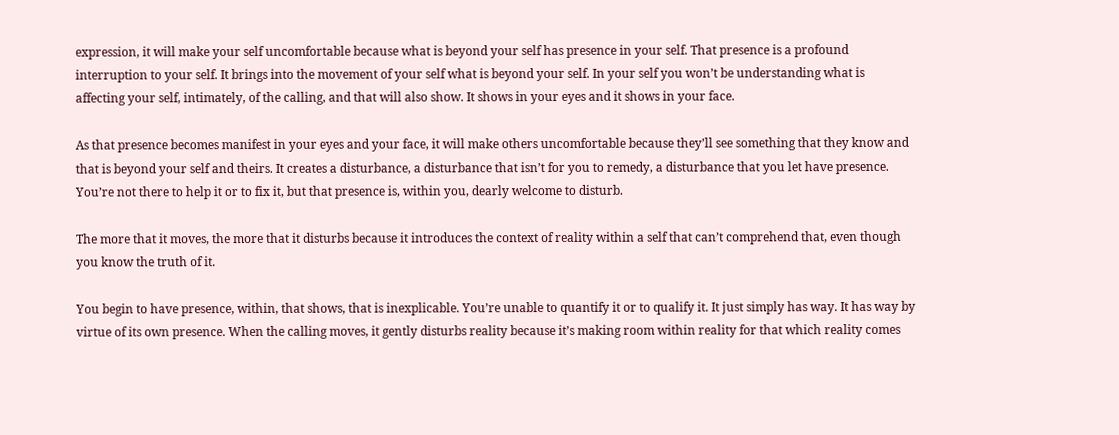expression, it will make your self uncomfortable because what is beyond your self has presence in your self. That presence is a profound interruption to your self. It brings into the movement of your self what is beyond your self. In your self you won’t be understanding what is affecting your self, intimately, of the calling, and that will also show. It shows in your eyes and it shows in your face.

As that presence becomes manifest in your eyes and your face, it will make others uncomfortable because they’ll see something that they know and that is beyond your self and theirs. It creates a disturbance, a disturbance that isn’t for you to remedy, a disturbance that you let have presence. You’re not there to help it or to fix it, but that presence is, within you, dearly welcome to disturb.

The more that it moves, the more that it disturbs because it introduces the context of reality within a self that can’t comprehend that, even though you know the truth of it.

You begin to have presence, within, that shows, that is inexplicable. You’re unable to quantify it or to qualify it. It just simply has way. It has way by virtue of its own presence. When the calling moves, it gently disturbs reality because it’s making room within reality for that which reality comes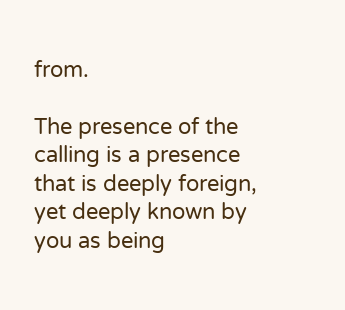from.

The presence of the calling is a presence that is deeply foreign, yet deeply known by you as being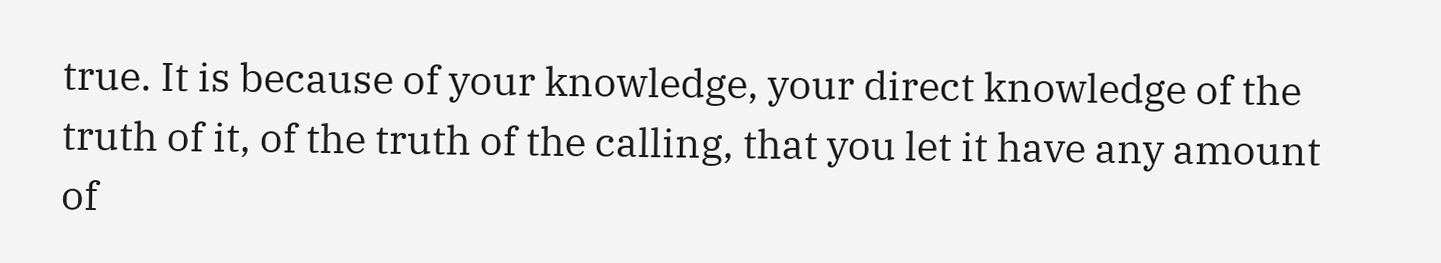true. It is because of your knowledge, your direct knowledge of the truth of it, of the truth of the calling, that you let it have any amount of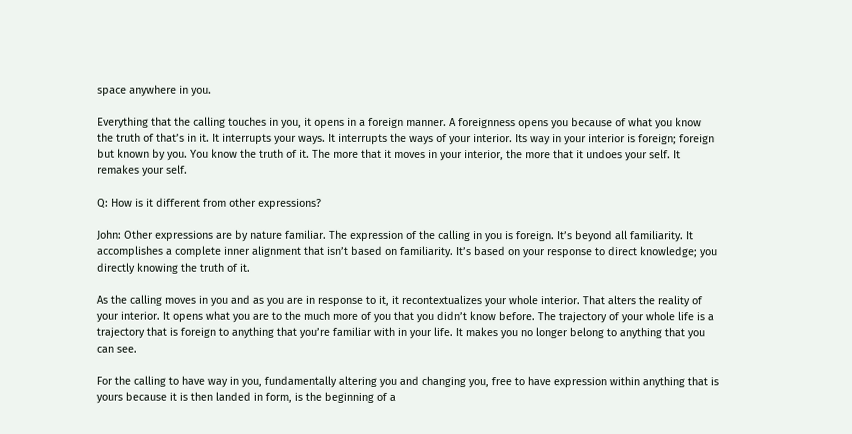space anywhere in you.

Everything that the calling touches in you, it opens in a foreign manner. A foreignness opens you because of what you know the truth of that’s in it. It interrupts your ways. It interrupts the ways of your interior. Its way in your interior is foreign; foreign but known by you. You know the truth of it. The more that it moves in your interior, the more that it undoes your self. It remakes your self.

Q: How is it different from other expressions?

John: Other expressions are by nature familiar. The expression of the calling in you is foreign. It’s beyond all familiarity. It accomplishes a complete inner alignment that isn’t based on familiarity. It’s based on your response to direct knowledge; you directly knowing the truth of it.

As the calling moves in you and as you are in response to it, it recontextualizes your whole interior. That alters the reality of your interior. It opens what you are to the much more of you that you didn’t know before. The trajectory of your whole life is a trajectory that is foreign to anything that you’re familiar with in your life. It makes you no longer belong to anything that you can see.

For the calling to have way in you, fundamentally altering you and changing you, free to have expression within anything that is yours because it is then landed in form, is the beginning of a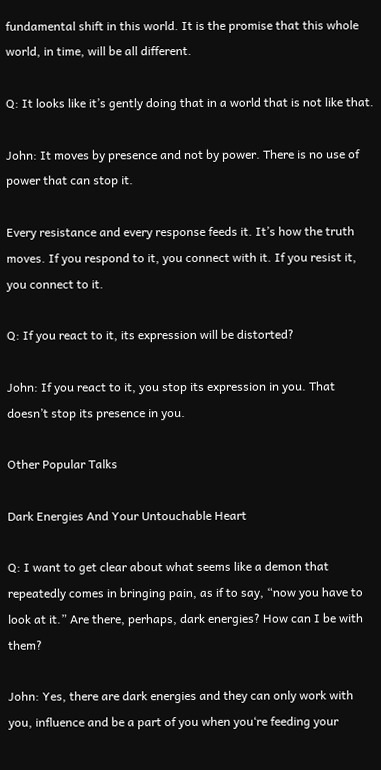fundamental shift in this world. It is the promise that this whole world, in time, will be all different.

Q: It looks like it’s gently doing that in a world that is not like that.

John: It moves by presence and not by power. There is no use of power that can stop it.

Every resistance and every response feeds it. It’s how the truth moves. If you respond to it, you connect with it. If you resist it, you connect to it.

Q: If you react to it, its expression will be distorted?

John: If you react to it, you stop its expression in you. That doesn’t stop its presence in you.

Other Popular Talks

Dark Energies And Your Untouchable Heart

Q: I want to get clear about what seems like a demon that repeatedly comes in bringing pain, as if to say, “now you have to look at it.” Are there, perhaps, dark energies? How can I be with them?

John: Yes, there are dark energies and they can only work with you, influence and be a part of you when you‘re feeding your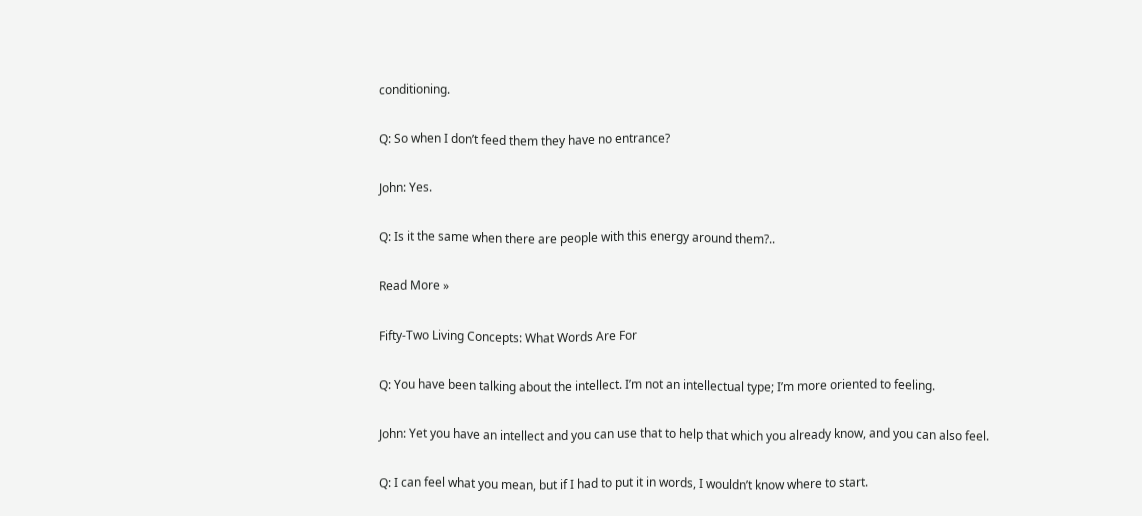conditioning.

Q: So when I don’t feed them they have no entrance?

John: Yes.

Q: Is it the same when there are people with this energy around them?..

Read More »

Fifty-Two Living Concepts: What Words Are For

Q: You have been talking about the intellect. I’m not an intellectual type; I’m more oriented to feeling.

John: Yet you have an intellect and you can use that to help that which you already know, and you can also feel.

Q: I can feel what you mean, but if I had to put it in words, I wouldn’t know where to start.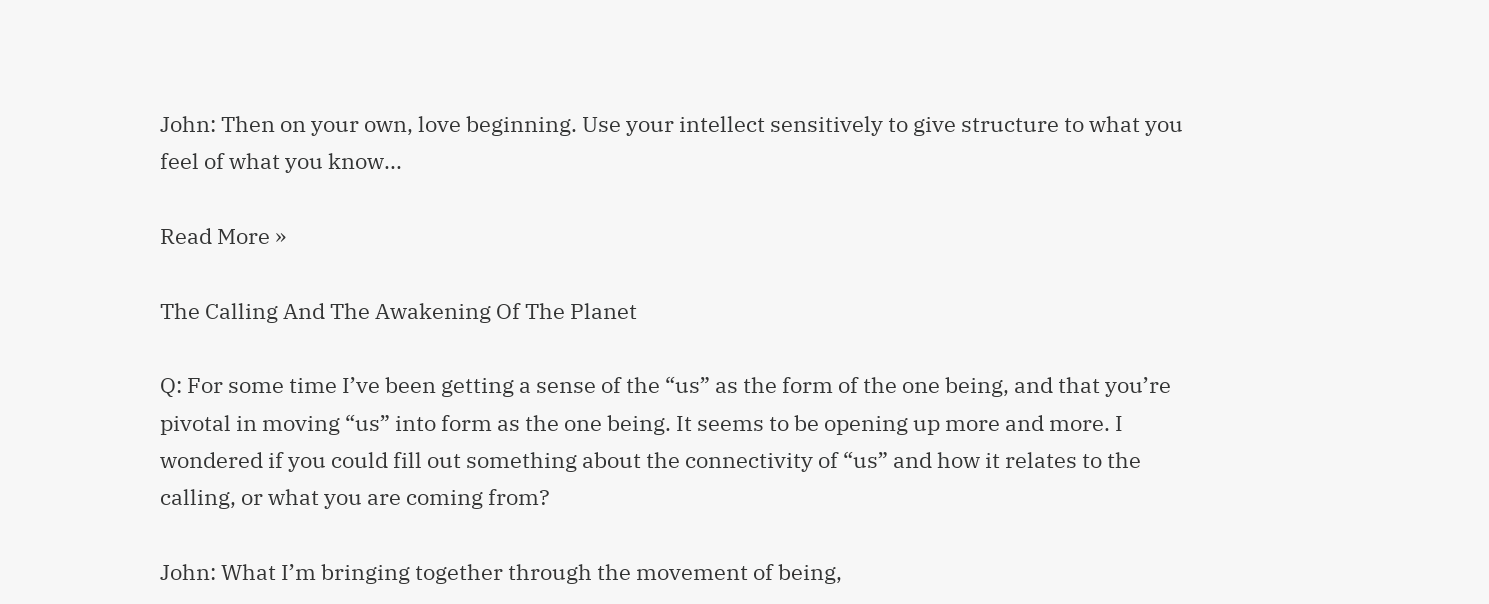John: Then on your own, love beginning. Use your intellect sensitively to give structure to what you feel of what you know...

Read More »

The Calling And The Awakening Of The Planet

Q: For some time I’ve been getting a sense of the “us” as the form of the one being, and that you’re pivotal in moving “us” into form as the one being. It seems to be opening up more and more. I wondered if you could fill out something about the connectivity of “us” and how it relates to the calling, or what you are coming from?

John: What I’m bringing together through the movement of being,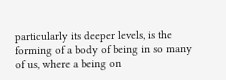particularly its deeper levels, is the forming of a body of being in so many of us, where a being on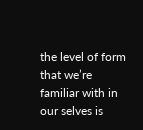the level of form that we’re familiar with in our selves is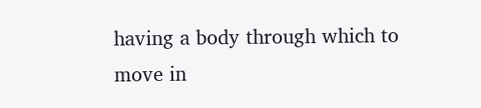having a body through which to move in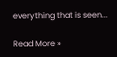everything that is seen...

Read More »